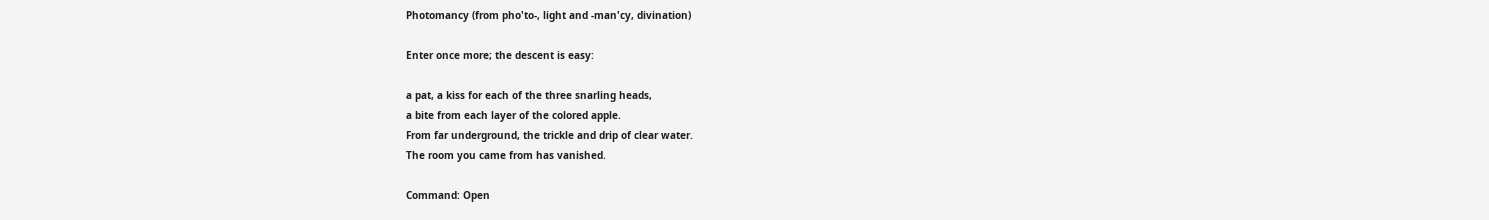Photomancy (from pho'to-, light and -man'cy, divination)

Enter once more; the descent is easy:

a pat, a kiss for each of the three snarling heads,
a bite from each layer of the colored apple.
From far underground, the trickle and drip of clear water.
The room you came from has vanished.

Command: Open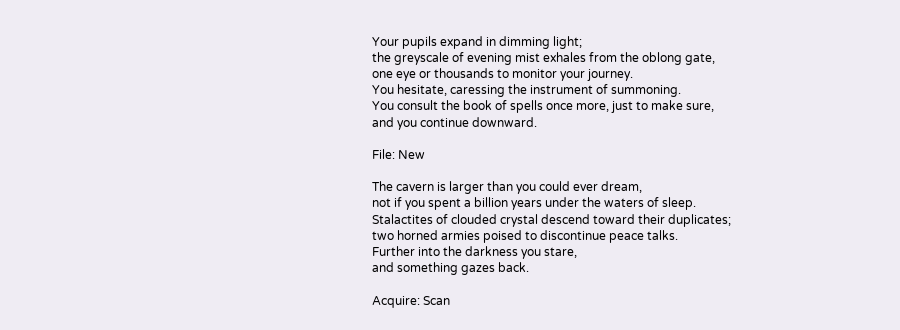Your pupils expand in dimming light;
the greyscale of evening mist exhales from the oblong gate,
one eye or thousands to monitor your journey.
You hesitate, caressing the instrument of summoning.
You consult the book of spells once more, just to make sure,
and you continue downward.

File: New

The cavern is larger than you could ever dream,
not if you spent a billion years under the waters of sleep.
Stalactites of clouded crystal descend toward their duplicates;
two horned armies poised to discontinue peace talks.
Further into the darkness you stare,
and something gazes back.

Acquire: Scan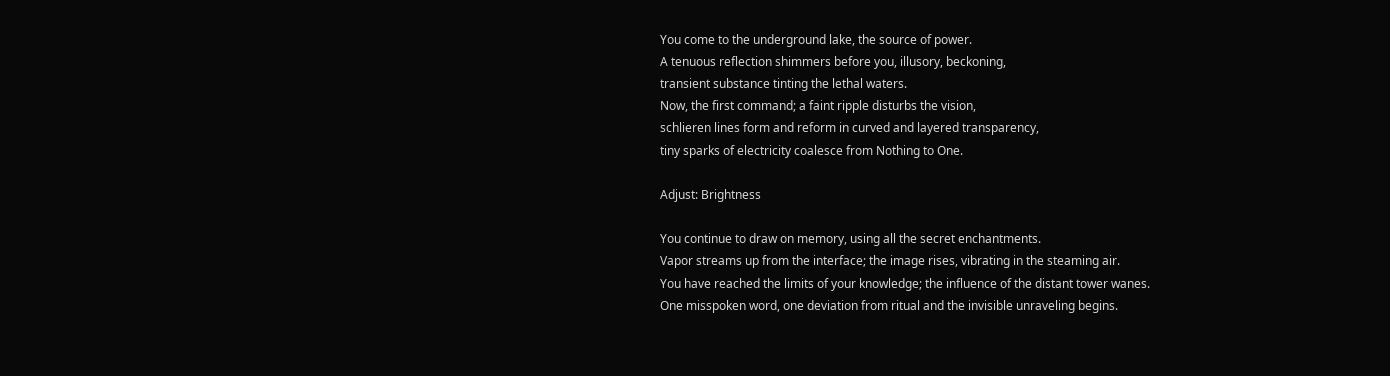You come to the underground lake, the source of power.
A tenuous reflection shimmers before you, illusory, beckoning,
transient substance tinting the lethal waters.
Now, the first command; a faint ripple disturbs the vision,
schlieren lines form and reform in curved and layered transparency,
tiny sparks of electricity coalesce from Nothing to One.

Adjust: Brightness

You continue to draw on memory, using all the secret enchantments.
Vapor streams up from the interface; the image rises, vibrating in the steaming air.
You have reached the limits of your knowledge; the influence of the distant tower wanes.
One misspoken word, one deviation from ritual and the invisible unraveling begins.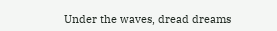Under the waves, dread dreams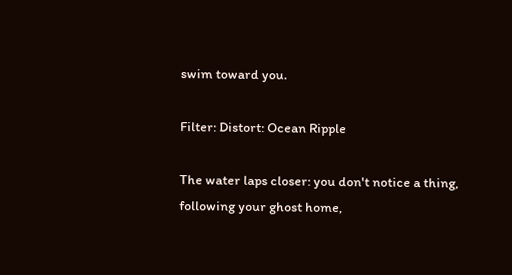swim toward you.

Filter: Distort: Ocean Ripple

The water laps closer: you don't notice a thing,
following your ghost home,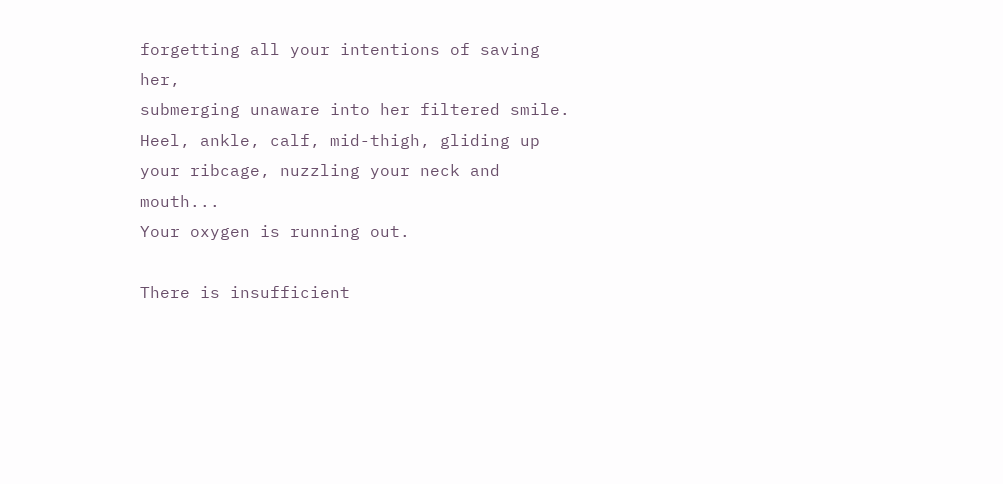forgetting all your intentions of saving her,
submerging unaware into her filtered smile.
Heel, ankle, calf, mid-thigh, gliding up your ribcage, nuzzling your neck and mouth...
Your oxygen is running out.

There is insufficient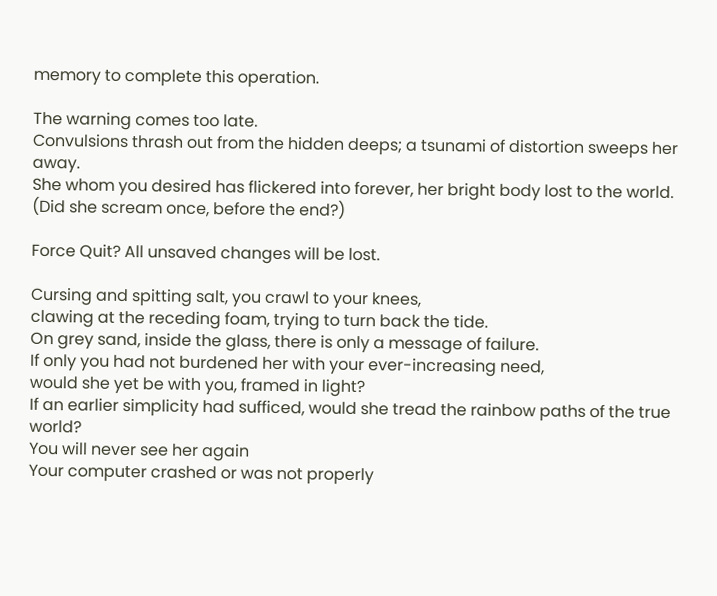memory to complete this operation.

The warning comes too late.
Convulsions thrash out from the hidden deeps; a tsunami of distortion sweeps her away.
She whom you desired has flickered into forever, her bright body lost to the world.
(Did she scream once, before the end?)

Force Quit? All unsaved changes will be lost.

Cursing and spitting salt, you crawl to your knees,
clawing at the receding foam, trying to turn back the tide.
On grey sand, inside the glass, there is only a message of failure.
If only you had not burdened her with your ever-increasing need,
would she yet be with you, framed in light?
If an earlier simplicity had sufficed, would she tread the rainbow paths of the true world?
You will never see her again
Your computer crashed or was not properly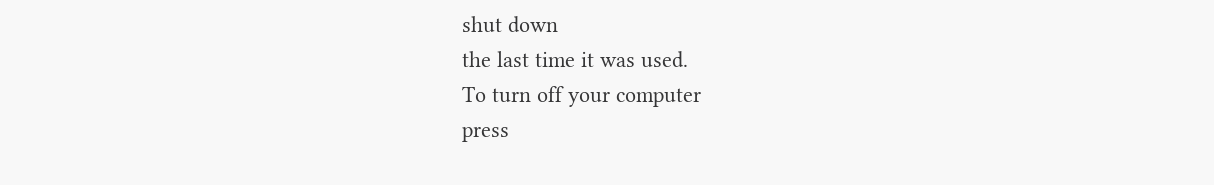shut down
the last time it was used.
To turn off your computer
press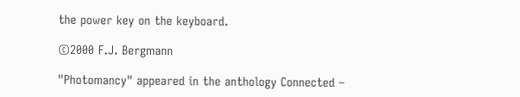the power key on the keyboard.

©2000 F.J. Bergmann

"Photomancy" appeared in the anthology Connected –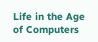Life in the Age of Computers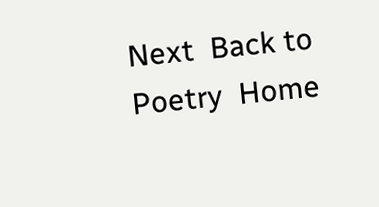Next  Back to Poetry  Home